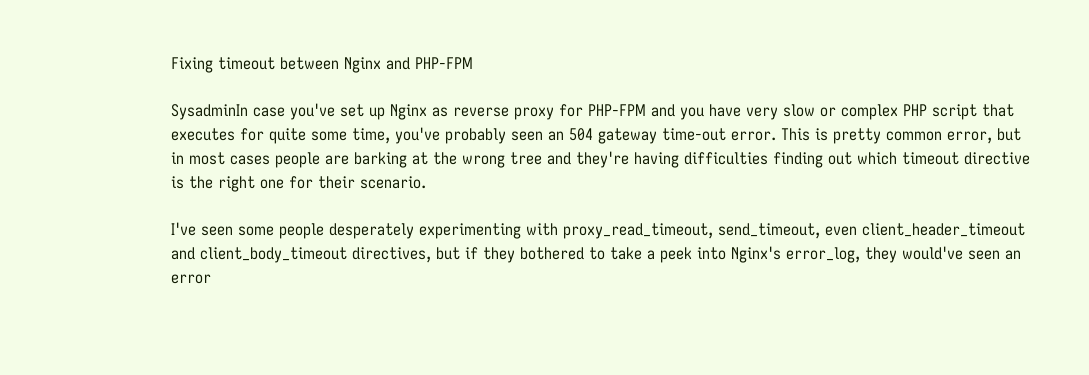Fixing timeout between Nginx and PHP-FPM

SysadminIn case you've set up Nginx as reverse proxy for PHP-FPM and you have very slow or complex PHP script that executes for quite some time, you've probably seen an 504 gateway time-out error. This is pretty common error, but in most cases people are barking at the wrong tree and they're having difficulties finding out which timeout directive is the right one for their scenario.

I've seen some people desperately experimenting with proxy_read_timeout, send_timeout, even client_header_timeout and client_body_timeout directives, but if they bothered to take a peek into Nginx's error_log, they would've seen an error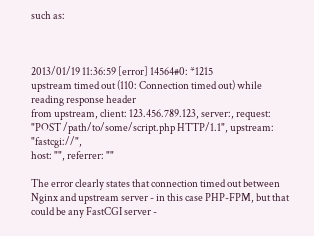such as:



2013/01/19 11:36:59 [error] 14564#0: *1215
upstream timed out (110: Connection timed out) while reading response header
from upstream, client: 123.456.789.123, server:, request:
"POST /path/to/some/script.php HTTP/1.1", upstream: "fastcgi://",
host: "", referrer: ""

The error clearly states that connection timed out between Nginx and upstream server - in this case PHP-FPM, but that could be any FastCGI server -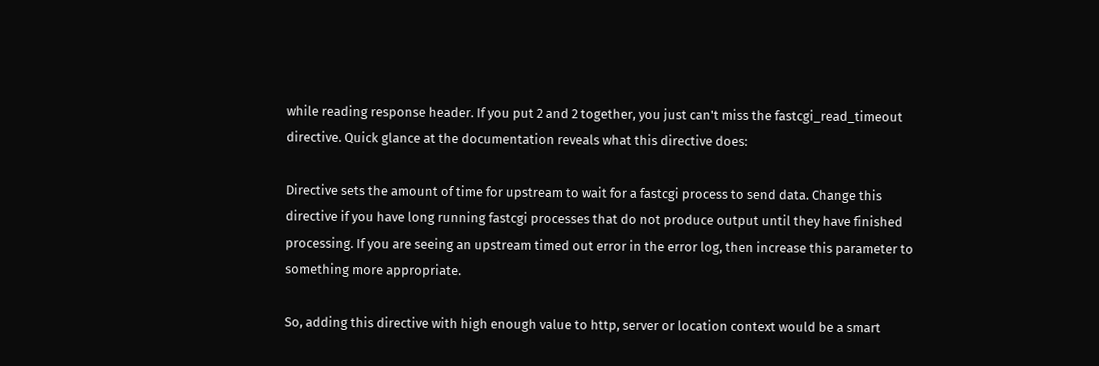while reading response header. If you put 2 and 2 together, you just can't miss the fastcgi_read_timeout directive. Quick glance at the documentation reveals what this directive does:

Directive sets the amount of time for upstream to wait for a fastcgi process to send data. Change this directive if you have long running fastcgi processes that do not produce output until they have finished processing. If you are seeing an upstream timed out error in the error log, then increase this parameter to something more appropriate.

So, adding this directive with high enough value to http, server or location context would be a smart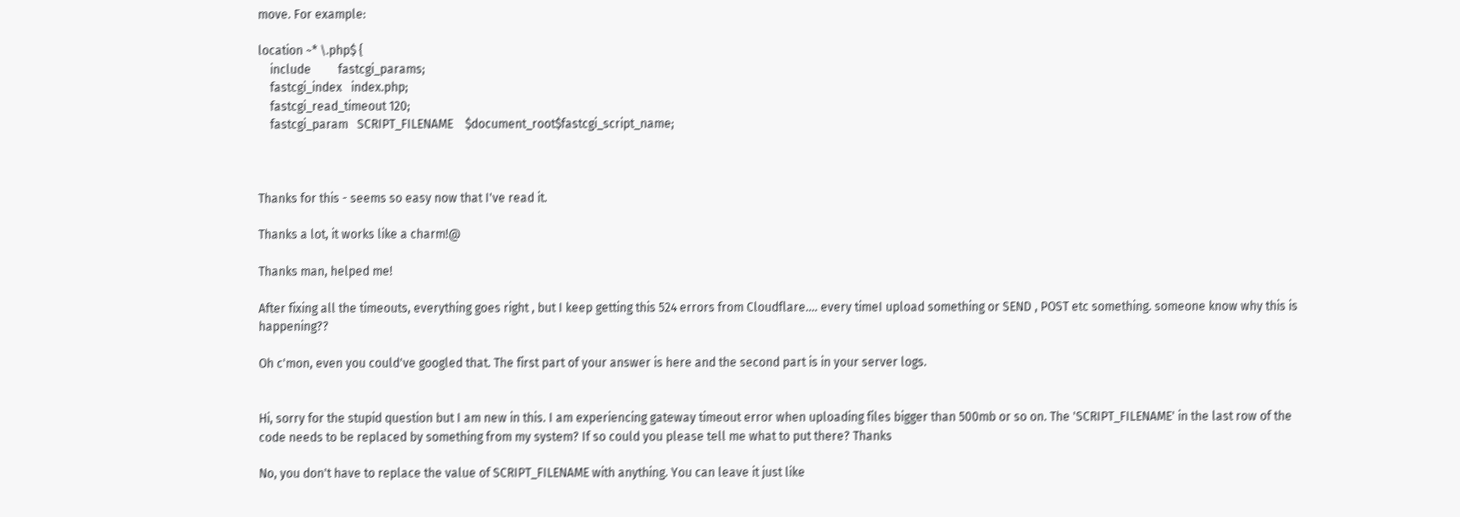move. For example:

location ~* \.php$ {
    include         fastcgi_params;
    fastcgi_index   index.php;
    fastcgi_read_timeout 120;
    fastcgi_param   SCRIPT_FILENAME    $document_root$fastcgi_script_name;



Thanks for this - seems so easy now that I've read it.

Thanks a lot, it works like a charm!@

Thanks man, helped me!

After fixing all the timeouts, everything goes right , but I keep getting this 524 errors from Cloudflare.... every timeI upload something or SEND , POST etc something. someone know why this is happening??

Oh c'mon, even you could've googled that. The first part of your answer is here and the second part is in your server logs.


Hi, sorry for the stupid question but I am new in this. I am experiencing gateway timeout error when uploading files bigger than 500mb or so on. The 'SCRIPT_FILENAME' in the last row of the code needs to be replaced by something from my system? If so could you please tell me what to put there? Thanks

No, you don't have to replace the value of SCRIPT_FILENAME with anything. You can leave it just like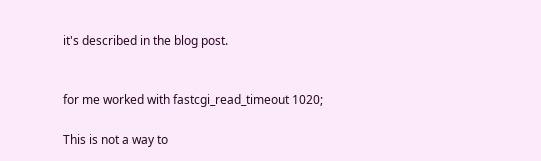it's described in the blog post.


for me worked with fastcgi_read_timeout 1020;

This is not a way to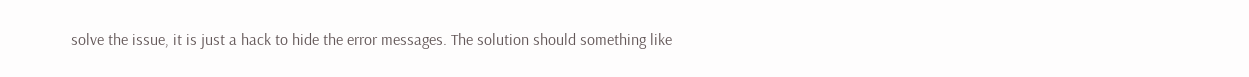solve the issue, it is just a hack to hide the error messages. The solution should something like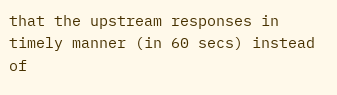that the upstream responses in timely manner (in 60 secs) instead of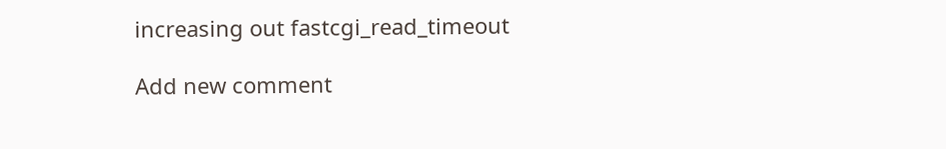increasing out fastcgi_read_timeout

Add new comment